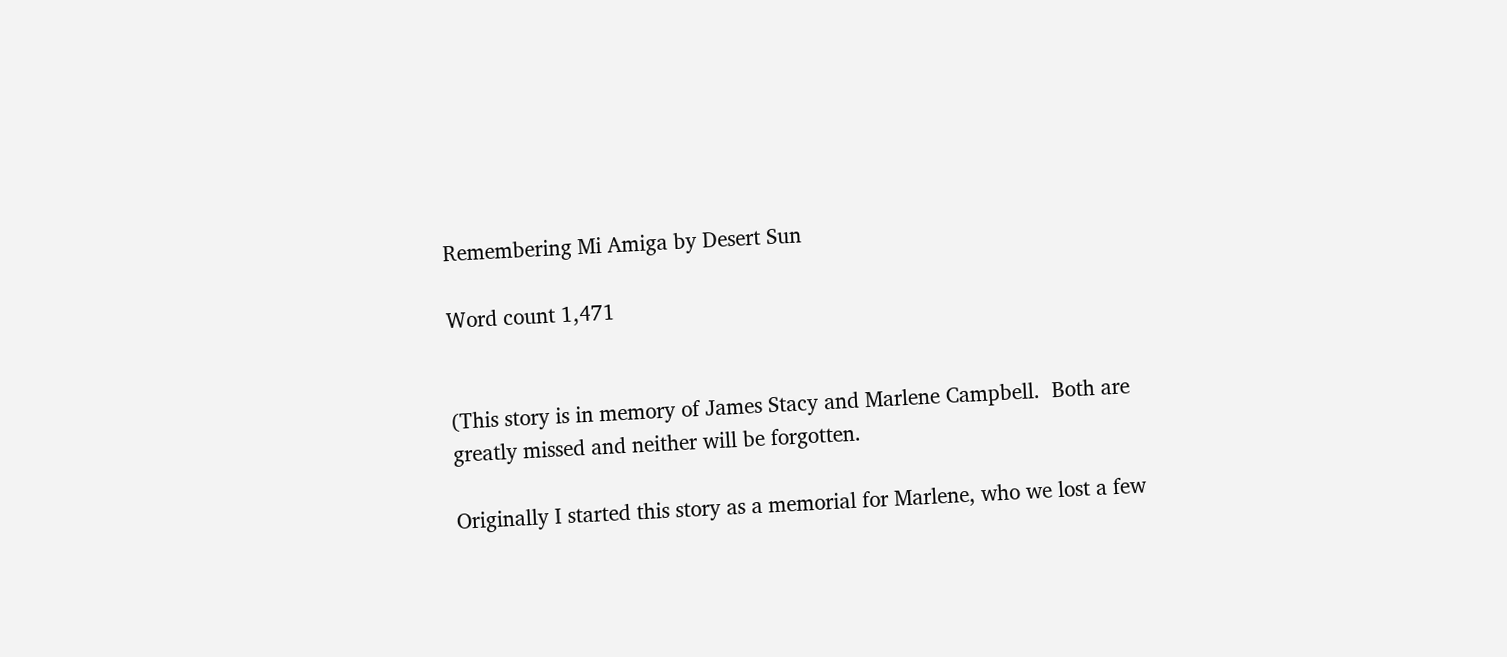Remembering Mi Amiga by Desert Sun

Word count 1,471


(This story is in memory of James Stacy and Marlene Campbell.  Both are greatly missed and neither will be forgotten.

Originally I started this story as a memorial for Marlene, who we lost a few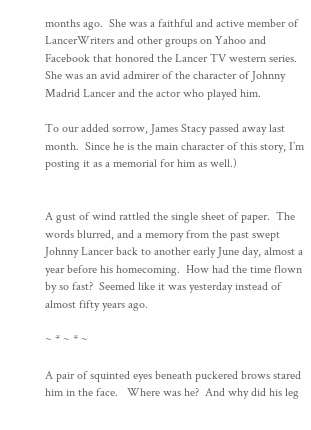months ago.  She was a faithful and active member of LancerWriters and other groups on Yahoo and Facebook that honored the Lancer TV western series. She was an avid admirer of the character of Johnny Madrid Lancer and the actor who played him.

To our added sorrow, James Stacy passed away last month.  Since he is the main character of this story, I’m posting it as a memorial for him as well.)


A gust of wind rattled the single sheet of paper.  The words blurred, and a memory from the past swept Johnny Lancer back to another early June day, almost a year before his homecoming.  How had the time flown by so fast?  Seemed like it was yesterday instead of almost fifty years ago.

~ * ~ * ~

A pair of squinted eyes beneath puckered brows stared him in the face.   Where was he?  And why did his leg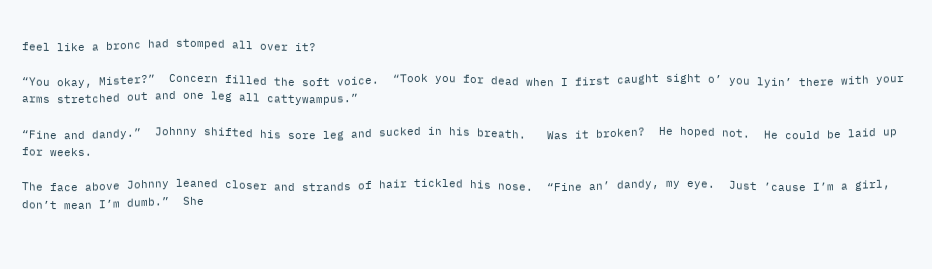feel like a bronc had stomped all over it?

“You okay, Mister?”  Concern filled the soft voice.  “Took you for dead when I first caught sight o’ you lyin’ there with your arms stretched out and one leg all cattywampus.”

“Fine and dandy.”  Johnny shifted his sore leg and sucked in his breath.   Was it broken?  He hoped not.  He could be laid up for weeks.

The face above Johnny leaned closer and strands of hair tickled his nose.  “Fine an’ dandy, my eye.  Just ’cause I’m a girl, don’t mean I’m dumb.”  She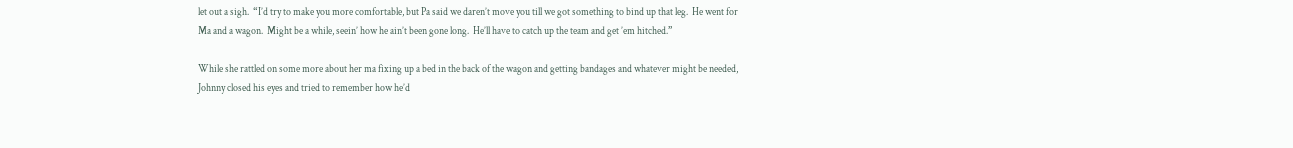let out a sigh.  “I’d try to make you more comfortable, but Pa said we daren’t move you till we got something to bind up that leg.  He went for Ma and a wagon.  Might be a while, seein’ how he ain’t been gone long.  He’ll have to catch up the team and get ’em hitched.”

While she rattled on some more about her ma fixing up a bed in the back of the wagon and getting bandages and whatever might be needed, Johnny closed his eyes and tried to remember how he’d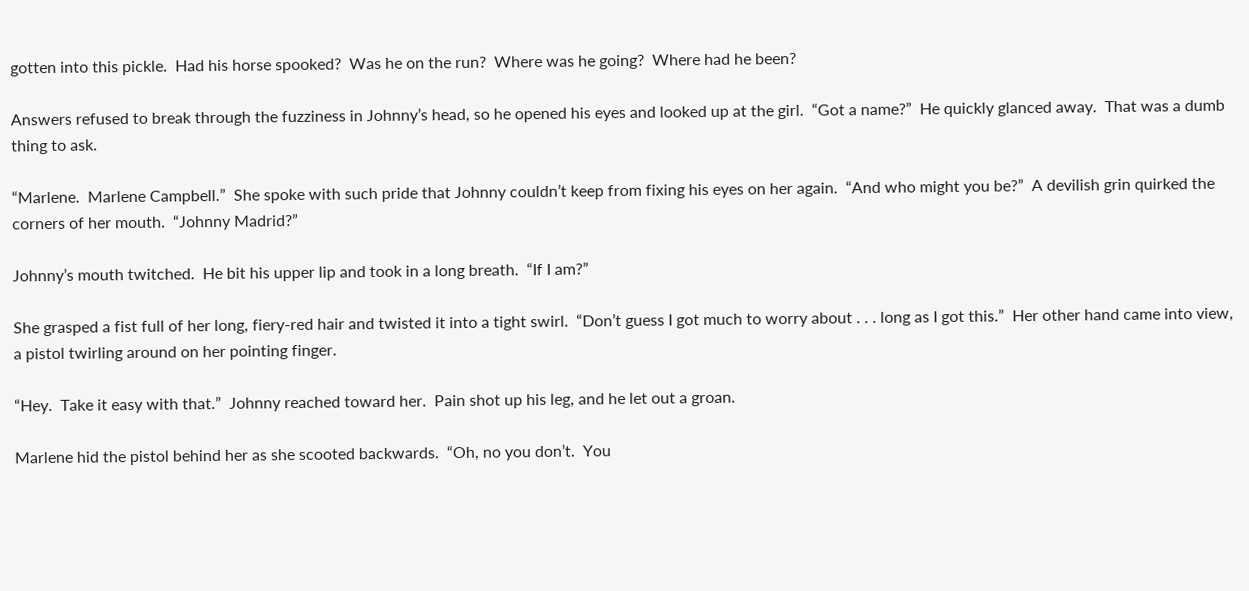gotten into this pickle.  Had his horse spooked?  Was he on the run?  Where was he going?  Where had he been?

Answers refused to break through the fuzziness in Johnny’s head, so he opened his eyes and looked up at the girl.  “Got a name?”  He quickly glanced away.  That was a dumb thing to ask.

“Marlene.  Marlene Campbell.”  She spoke with such pride that Johnny couldn’t keep from fixing his eyes on her again.  “And who might you be?”  A devilish grin quirked the corners of her mouth.  “Johnny Madrid?”

Johnny’s mouth twitched.  He bit his upper lip and took in a long breath.  “If I am?”

She grasped a fist full of her long, fiery-red hair and twisted it into a tight swirl.  “Don’t guess I got much to worry about . . . long as I got this.”  Her other hand came into view, a pistol twirling around on her pointing finger.

“Hey.  Take it easy with that.”  Johnny reached toward her.  Pain shot up his leg, and he let out a groan.

Marlene hid the pistol behind her as she scooted backwards.  “Oh, no you don’t.  You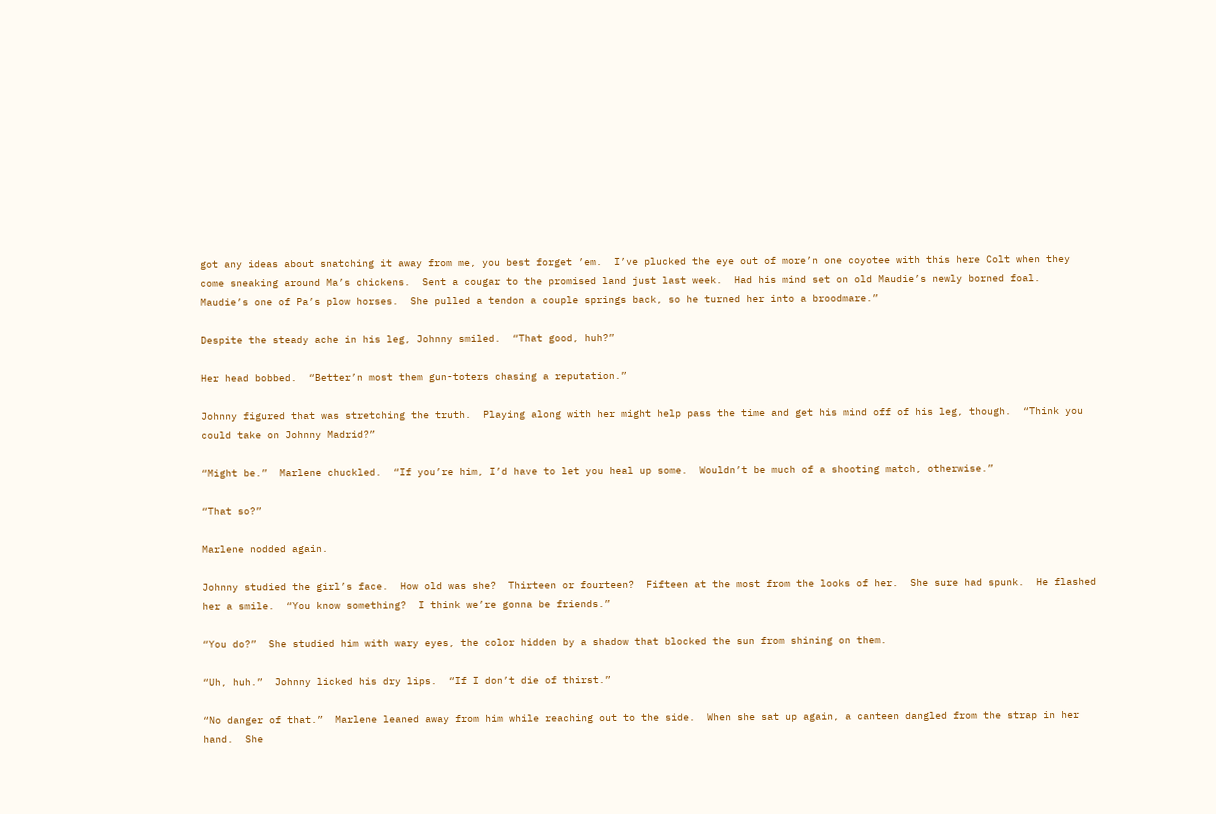got any ideas about snatching it away from me, you best forget ’em.  I’ve plucked the eye out of more’n one coyotee with this here Colt when they come sneaking around Ma’s chickens.  Sent a cougar to the promised land just last week.  Had his mind set on old Maudie’s newly borned foal.  Maudie’s one of Pa’s plow horses.  She pulled a tendon a couple springs back, so he turned her into a broodmare.”

Despite the steady ache in his leg, Johnny smiled.  “That good, huh?”

Her head bobbed.  “Better’n most them gun-toters chasing a reputation.”

Johnny figured that was stretching the truth.  Playing along with her might help pass the time and get his mind off of his leg, though.  “Think you could take on Johnny Madrid?”

“Might be.”  Marlene chuckled.  “If you’re him, I’d have to let you heal up some.  Wouldn’t be much of a shooting match, otherwise.”

“That so?”

Marlene nodded again.

Johnny studied the girl’s face.  How old was she?  Thirteen or fourteen?  Fifteen at the most from the looks of her.  She sure had spunk.  He flashed her a smile.  “You know something?  I think we’re gonna be friends.”

“You do?”  She studied him with wary eyes, the color hidden by a shadow that blocked the sun from shining on them.

“Uh, huh.”  Johnny licked his dry lips.  “If I don’t die of thirst.”

“No danger of that.”  Marlene leaned away from him while reaching out to the side.  When she sat up again, a canteen dangled from the strap in her hand.  She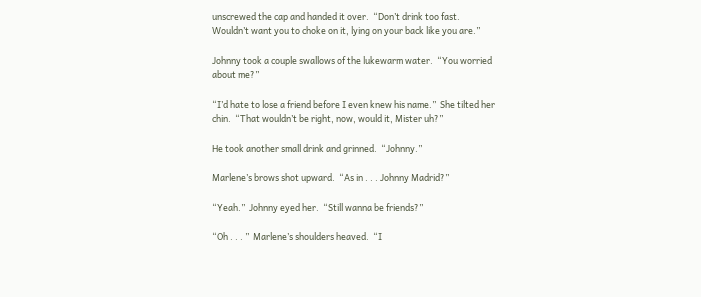unscrewed the cap and handed it over.  “Don’t drink too fast.  Wouldn’t want you to choke on it, lying on your back like you are.”

Johnny took a couple swallows of the lukewarm water.  “You worried about me?”

“I’d hate to lose a friend before I even knew his name.”  She tilted her chin.  “That wouldn’t be right, now, would it, Mister uh?”

He took another small drink and grinned.  “Johnny.”

Marlene’s brows shot upward.  “As in . . . Johnny Madrid?”

“Yeah.”  Johnny eyed her.  “Still wanna be friends?”

“Oh . . . ”  Marlene’s shoulders heaved.  “I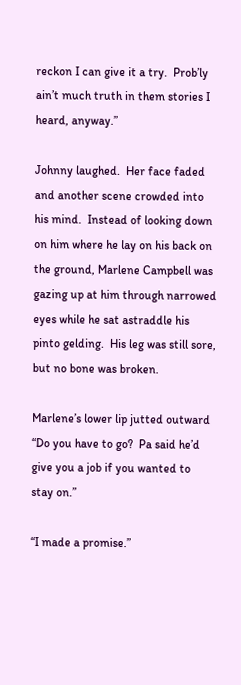reckon I can give it a try.  Prob’ly ain’t much truth in them stories I heard, anyway.”

Johnny laughed.  Her face faded and another scene crowded into his mind.  Instead of looking down on him where he lay on his back on the ground, Marlene Campbell was gazing up at him through narrowed eyes while he sat astraddle his pinto gelding.  His leg was still sore, but no bone was broken.

Marlene’s lower lip jutted outward   “Do you have to go?  Pa said he’d give you a job if you wanted to stay on.”

“I made a promise.”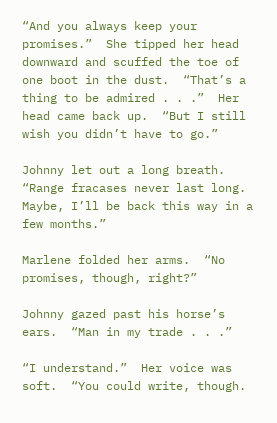“And you always keep your promises.”  She tipped her head downward and scuffed the toe of one boot in the dust.  “That’s a thing to be admired . . .”  Her head came back up.  “But I still wish you didn’t have to go.”

Johnny let out a long breath.  “Range fracases never last long.  Maybe, I’ll be back this way in a few months.”

Marlene folded her arms.  “No promises, though, right?”

Johnny gazed past his horse’s ears.  “Man in my trade . . .”

“I understand.”  Her voice was soft.  “You could write, though.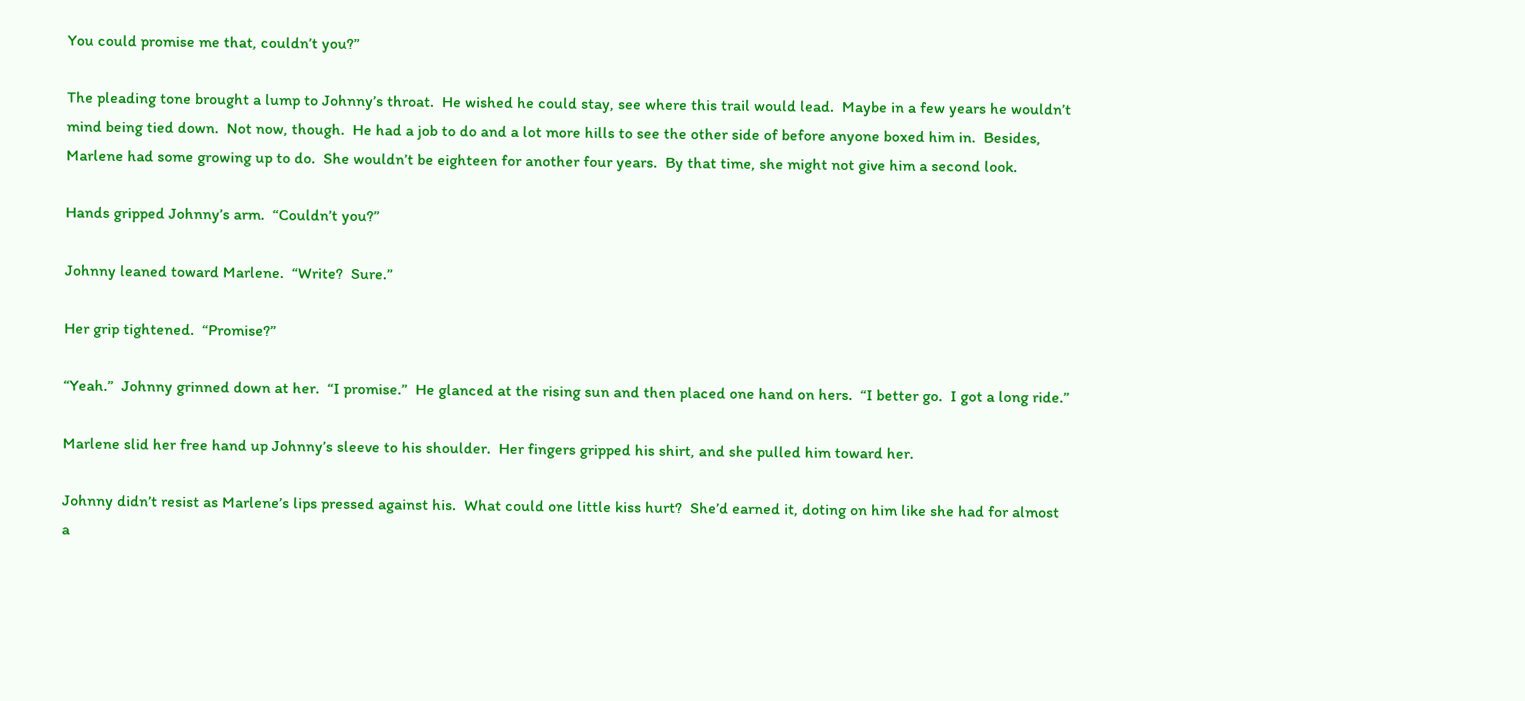You could promise me that, couldn’t you?”

The pleading tone brought a lump to Johnny’s throat.  He wished he could stay, see where this trail would lead.  Maybe in a few years he wouldn’t mind being tied down.  Not now, though.  He had a job to do and a lot more hills to see the other side of before anyone boxed him in.  Besides, Marlene had some growing up to do.  She wouldn’t be eighteen for another four years.  By that time, she might not give him a second look.

Hands gripped Johnny’s arm.  “Couldn’t you?”

Johnny leaned toward Marlene.  “Write?  Sure.”

Her grip tightened.  “Promise?”

“Yeah.”  Johnny grinned down at her.  “I promise.”  He glanced at the rising sun and then placed one hand on hers.  “I better go.  I got a long ride.”

Marlene slid her free hand up Johnny’s sleeve to his shoulder.  Her fingers gripped his shirt, and she pulled him toward her.

Johnny didn’t resist as Marlene’s lips pressed against his.  What could one little kiss hurt?  She’d earned it, doting on him like she had for almost a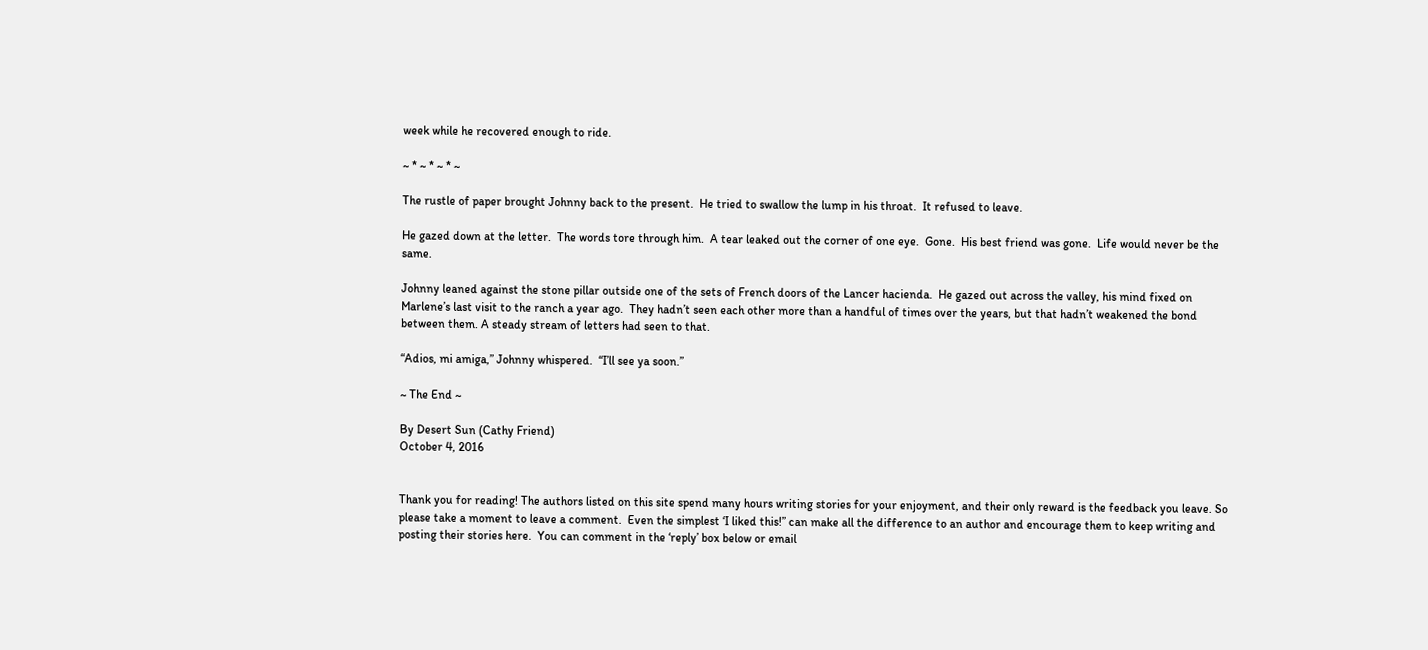week while he recovered enough to ride.

~ * ~ * ~ * ~

The rustle of paper brought Johnny back to the present.  He tried to swallow the lump in his throat.  It refused to leave.

He gazed down at the letter.  The words tore through him.  A tear leaked out the corner of one eye.  Gone.  His best friend was gone.  Life would never be the same.

Johnny leaned against the stone pillar outside one of the sets of French doors of the Lancer hacienda.  He gazed out across the valley, his mind fixed on Marlene’s last visit to the ranch a year ago.  They hadn’t seen each other more than a handful of times over the years, but that hadn’t weakened the bond between them. A steady stream of letters had seen to that.

“Adios, mi amiga,” Johnny whispered.  “I’ll see ya soon.”

~ The End ~

By Desert Sun (Cathy Friend)
October 4, 2016


Thank you for reading! The authors listed on this site spend many hours writing stories for your enjoyment, and their only reward is the feedback you leave. So please take a moment to leave a comment.  Even the simplest ‘I liked this!” can make all the difference to an author and encourage them to keep writing and posting their stories here.  You can comment in the ‘reply’ box below or email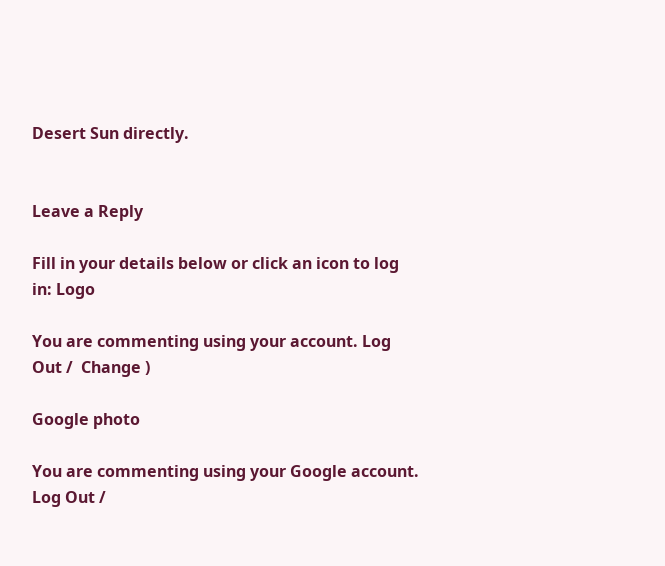Desert Sun directly.


Leave a Reply

Fill in your details below or click an icon to log in: Logo

You are commenting using your account. Log Out /  Change )

Google photo

You are commenting using your Google account. Log Out /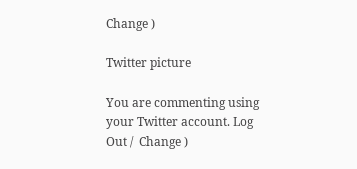Change )

Twitter picture

You are commenting using your Twitter account. Log Out /  Change )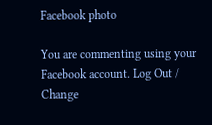Facebook photo

You are commenting using your Facebook account. Log Out /  Change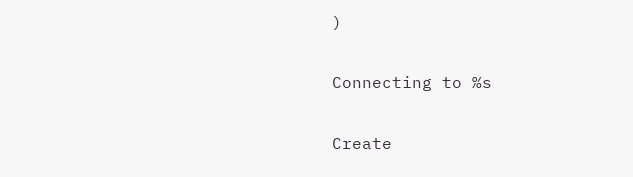)

Connecting to %s

Create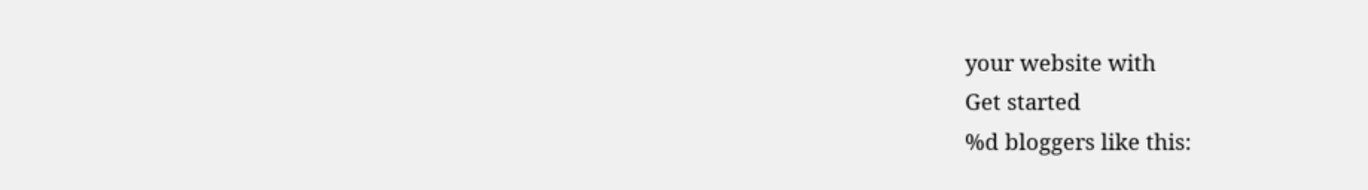your website with
Get started
%d bloggers like this: